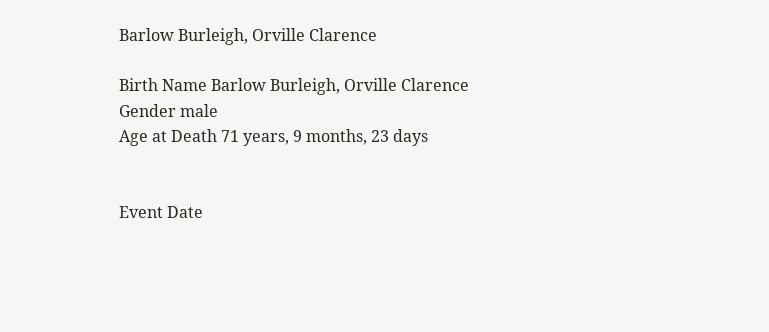Barlow Burleigh, Orville Clarence

Birth Name Barlow Burleigh, Orville Clarence
Gender male
Age at Death 71 years, 9 months, 23 days


Event Date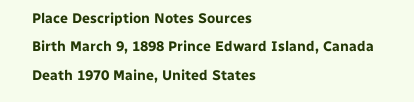Place Description Notes Sources
Birth March 9, 1898 Prince Edward Island, Canada
Death 1970 Maine, United States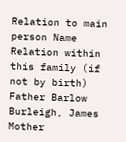Relation to main person Name Relation within this family (if not by birth)
Father Barlow Burleigh, James
Mother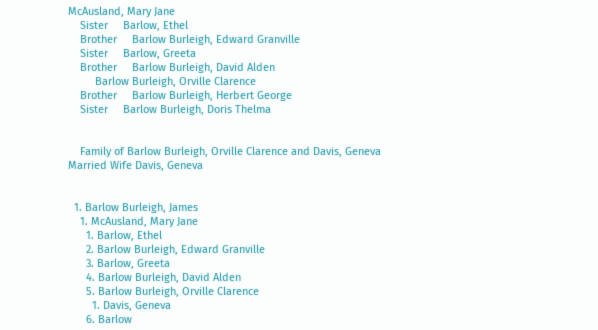McAusland, Mary Jane
    Sister     Barlow, Ethel
    Brother     Barlow Burleigh, Edward Granville
    Sister     Barlow, Greeta
    Brother     Barlow Burleigh, David Alden
         Barlow Burleigh, Orville Clarence
    Brother     Barlow Burleigh, Herbert George
    Sister     Barlow Burleigh, Doris Thelma


    Family of Barlow Burleigh, Orville Clarence and Davis, Geneva
Married Wife Davis, Geneva


  1. Barlow Burleigh, James
    1. McAusland, Mary Jane
      1. Barlow, Ethel
      2. Barlow Burleigh, Edward Granville
      3. Barlow, Greeta
      4. Barlow Burleigh, David Alden
      5. Barlow Burleigh, Orville Clarence
        1. Davis, Geneva
      6. Barlow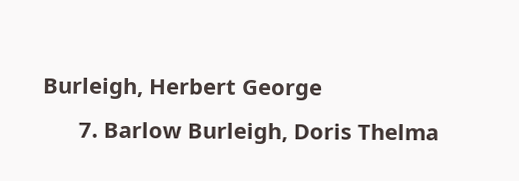Burleigh, Herbert George
      7. Barlow Burleigh, Doris Thelma